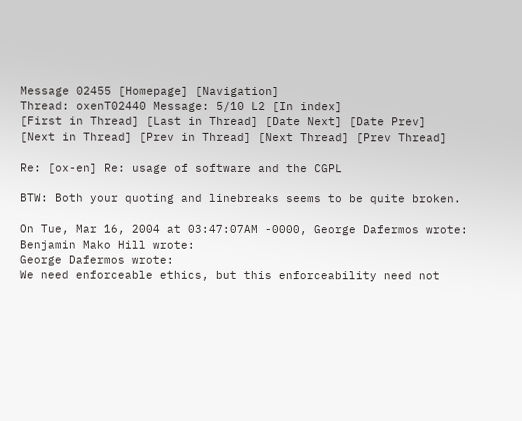Message 02455 [Homepage] [Navigation]
Thread: oxenT02440 Message: 5/10 L2 [In index]
[First in Thread] [Last in Thread] [Date Next] [Date Prev]
[Next in Thread] [Prev in Thread] [Next Thread] [Prev Thread]

Re: [ox-en] Re: usage of software and the CGPL

BTW: Both your quoting and linebreaks seems to be quite broken.

On Tue, Mar 16, 2004 at 03:47:07AM -0000, George Dafermos wrote:
Benjamin Mako Hill wrote:
George Dafermos wrote:
We need enforceable ethics, but this enforceability need not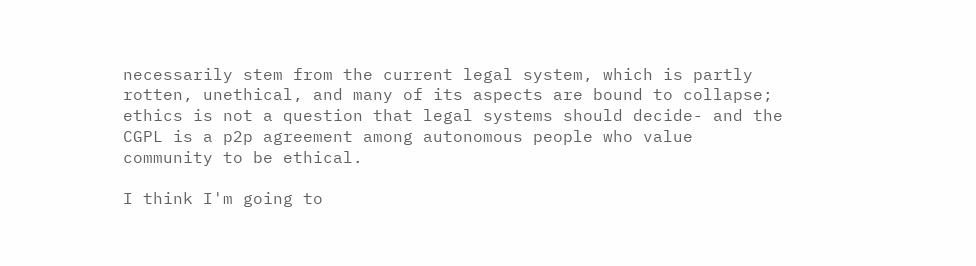necessarily stem from the current legal system, which is partly
rotten, unethical, and many of its aspects are bound to collapse;
ethics is not a question that legal systems should decide- and the
CGPL is a p2p agreement among autonomous people who value
community to be ethical.

I think I'm going to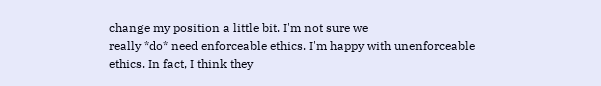change my position a little bit. I'm not sure we
really *do* need enforceable ethics. I'm happy with unenforceable
ethics. In fact, I think they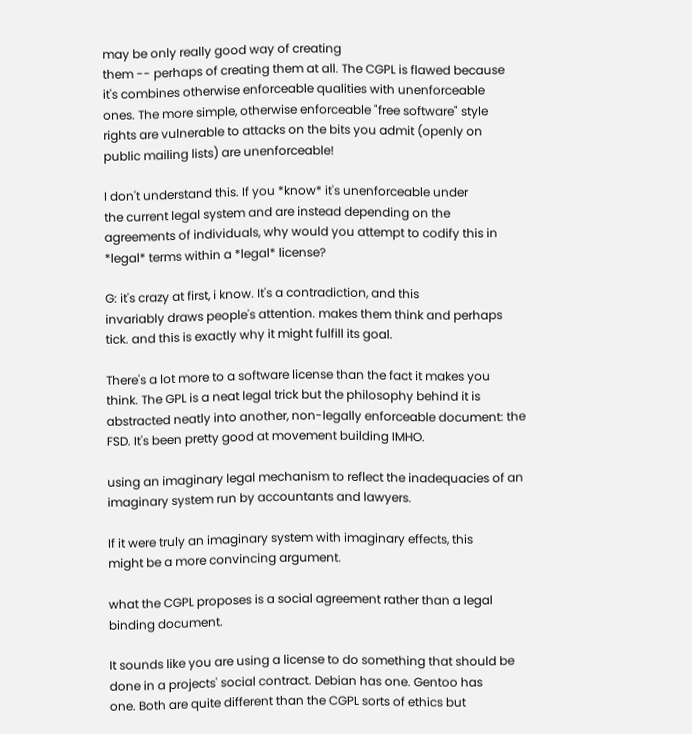may be only really good way of creating
them -- perhaps of creating them at all. The CGPL is flawed because
it's combines otherwise enforceable qualities with unenforceable
ones. The more simple, otherwise enforceable "free software" style
rights are vulnerable to attacks on the bits you admit (openly on
public mailing lists) are unenforceable!

I don't understand this. If you *know* it's unenforceable under
the current legal system and are instead depending on the
agreements of individuals, why would you attempt to codify this in
*legal* terms within a *legal* license?

G: it's crazy at first, i know. It's a contradiction, and this
invariably draws people's attention. makes them think and perhaps
tick. and this is exactly why it might fulfill its goal.

There's a lot more to a software license than the fact it makes you
think. The GPL is a neat legal trick but the philosophy behind it is
abstracted neatly into another, non-legally enforceable document: the
FSD. It's been pretty good at movement building IMHO.

using an imaginary legal mechanism to reflect the inadequacies of an
imaginary system run by accountants and lawyers.

If it were truly an imaginary system with imaginary effects, this
might be a more convincing argument.

what the CGPL proposes is a social agreement rather than a legal
binding document.

It sounds like you are using a license to do something that should be
done in a projects' social contract. Debian has one. Gentoo has
one. Both are quite different than the CGPL sorts of ethics but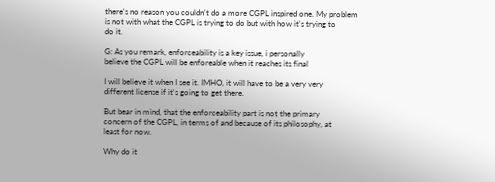there's no reason you couldn't do a more CGPL inspired one. My problem
is not with what the CGPL is trying to do but with how it's trying to
do it.

G: As you remark, enforceability is a key issue, i personally
believe the CGPL will be enforeable when it reaches its final

I will believe it when I see it. IMHO, it will have to be a very very
different license if it's going to get there.

But bear in mind, that the enforceability part is not the primary
concern of the CGPL, in terms of and because of its philosophy, at
least for now.

Why do it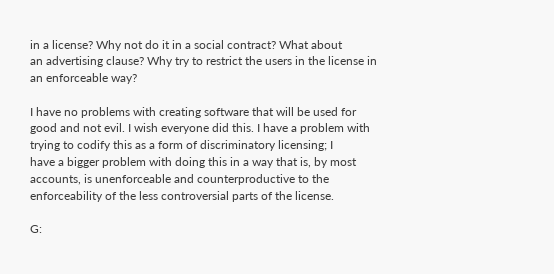in a license? Why not do it in a social contract? What about
an advertising clause? Why try to restrict the users in the license in
an enforceable way?

I have no problems with creating software that will be used for
good and not evil. I wish everyone did this. I have a problem with
trying to codify this as a form of discriminatory licensing; I
have a bigger problem with doing this in a way that is, by most
accounts, is unenforceable and counterproductive to the
enforceability of the less controversial parts of the license.

G: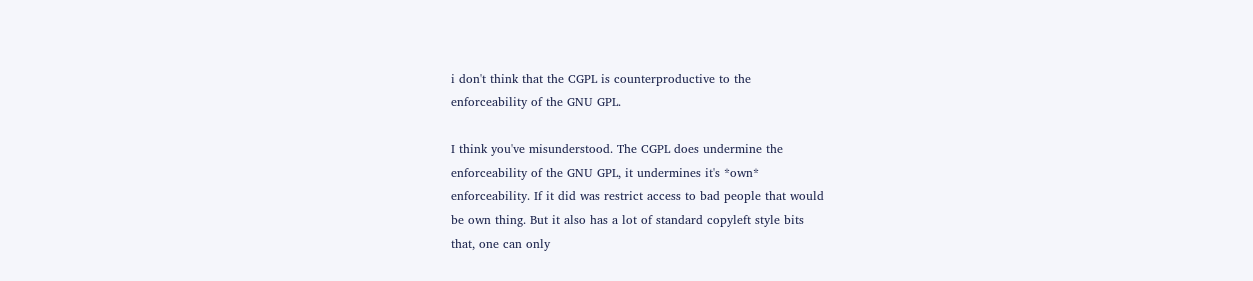i don't think that the CGPL is counterproductive to the
enforceability of the GNU GPL.

I think you've misunderstood. The CGPL does undermine the
enforceability of the GNU GPL, it undermines it's *own*
enforceability. If it did was restrict access to bad people that would
be own thing. But it also has a lot of standard copyleft style bits
that, one can only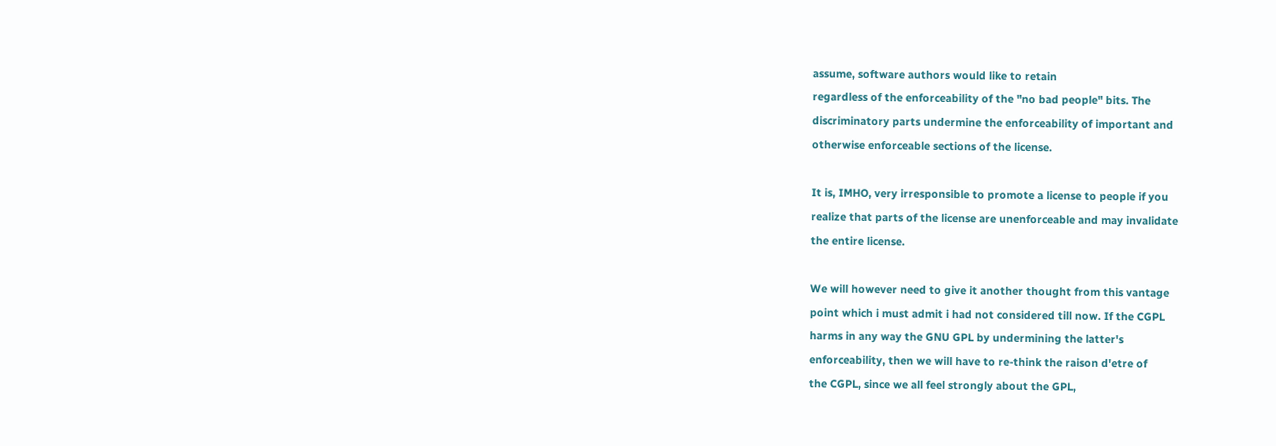assume, software authors would like to retain
regardless of the enforceability of the "no bad people" bits. The
discriminatory parts undermine the enforceability of important and
otherwise enforceable sections of the license.

It is, IMHO, very irresponsible to promote a license to people if you
realize that parts of the license are unenforceable and may invalidate
the entire license.

We will however need to give it another thought from this vantage
point which i must admit i had not considered till now. If the CGPL
harms in any way the GNU GPL by undermining the latter's
enforceability, then we will have to re-think the raison d'etre of
the CGPL, since we all feel strongly about the GPL,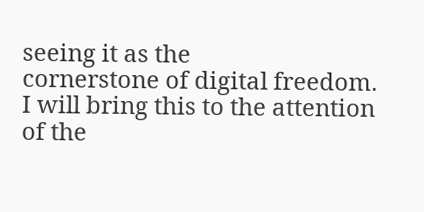seeing it as the
cornerstone of digital freedom. I will bring this to the attention
of the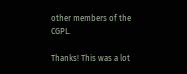other members of the CGPL.

Thanks! This was a lot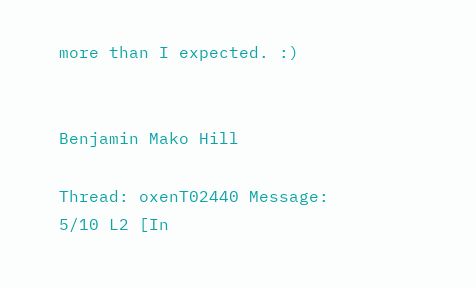more than I expected. :)


Benjamin Mako Hill

Thread: oxenT02440 Message: 5/10 L2 [In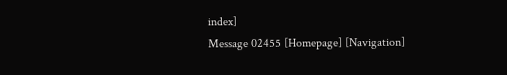index]
Message 02455 [Homepage] [Navigation]